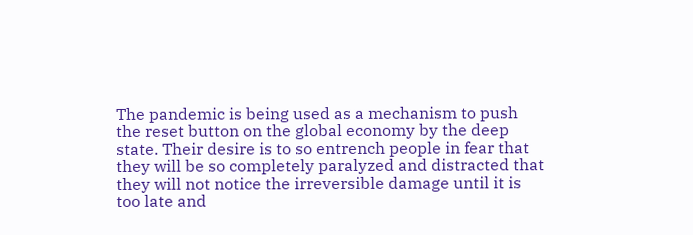The pandemic is being used as a mechanism to push the reset button on the global economy by the deep state. Their desire is to so entrench people in fear that they will be so completely paralyzed and distracted that they will not notice the irreversible damage until it is too late and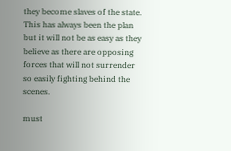they become slaves of the state. This has always been the plan but it will not be as easy as they believe as there are opposing forces that will not surrender so easily fighting behind the scenes.

must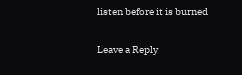listen before it is burned

Leave a Reply